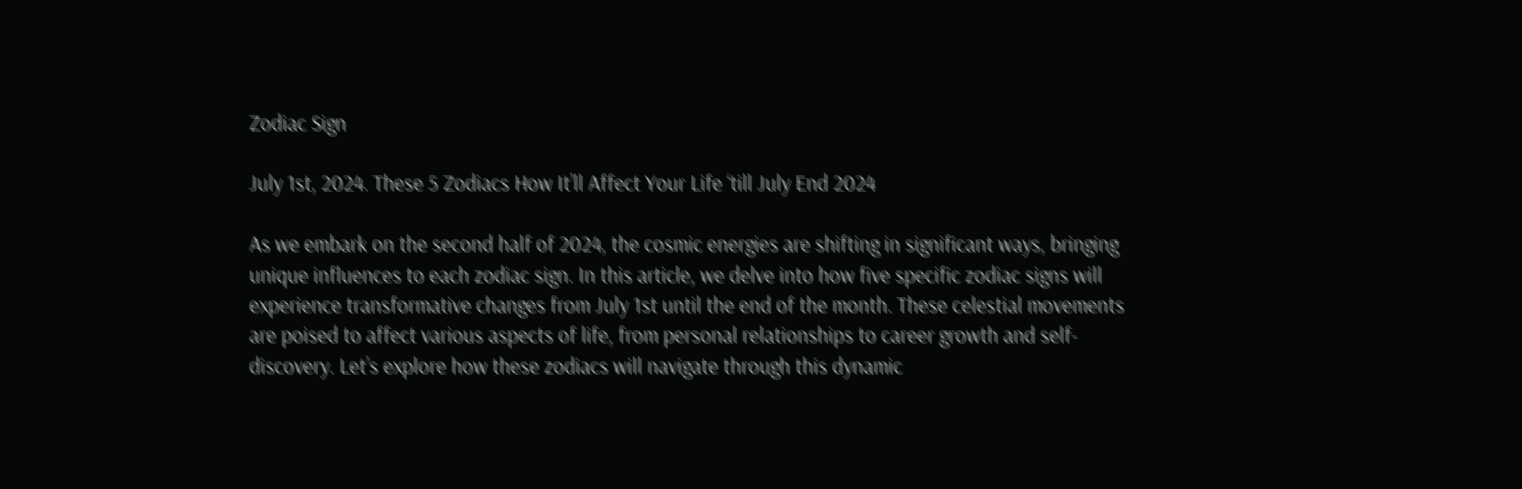Zodiac Sign

July 1st, 2024. These 5 Zodiacs How It’ll Affect Your Life ‘till July End 2024

As we embark on the second half of 2024, the cosmic energies are shifting in significant ways, bringing unique influences to each zodiac sign. In this article, we delve into how five specific zodiac signs will experience transformative changes from July 1st until the end of the month. These celestial movements are poised to affect various aspects of life, from personal relationships to career growth and self-discovery. Let’s explore how these zodiacs will navigate through this dynamic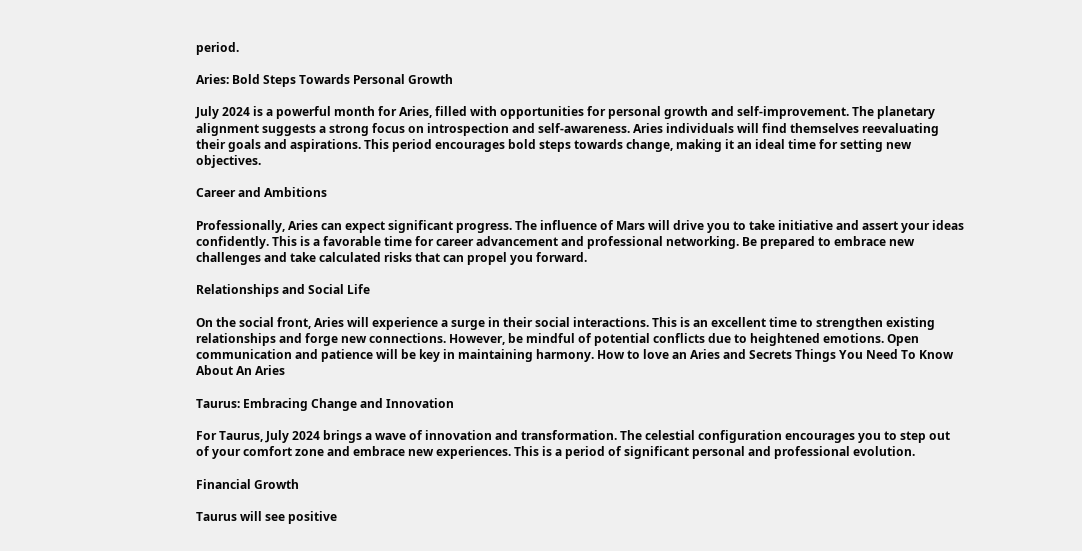period.

Aries: Bold Steps Towards Personal Growth

July 2024 is a powerful month for Aries, filled with opportunities for personal growth and self-improvement. The planetary alignment suggests a strong focus on introspection and self-awareness. Aries individuals will find themselves reevaluating their goals and aspirations. This period encourages bold steps towards change, making it an ideal time for setting new objectives.

Career and Ambitions

Professionally, Aries can expect significant progress. The influence of Mars will drive you to take initiative and assert your ideas confidently. This is a favorable time for career advancement and professional networking. Be prepared to embrace new challenges and take calculated risks that can propel you forward.

Relationships and Social Life

On the social front, Aries will experience a surge in their social interactions. This is an excellent time to strengthen existing relationships and forge new connections. However, be mindful of potential conflicts due to heightened emotions. Open communication and patience will be key in maintaining harmony. How to love an Aries and Secrets Things You Need To Know About An Aries

Taurus: Embracing Change and Innovation

For Taurus, July 2024 brings a wave of innovation and transformation. The celestial configuration encourages you to step out of your comfort zone and embrace new experiences. This is a period of significant personal and professional evolution.

Financial Growth

Taurus will see positive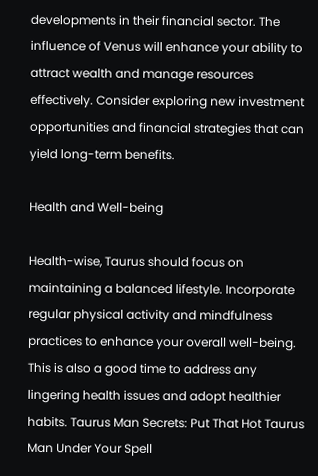developments in their financial sector. The influence of Venus will enhance your ability to attract wealth and manage resources effectively. Consider exploring new investment opportunities and financial strategies that can yield long-term benefits.

Health and Well-being

Health-wise, Taurus should focus on maintaining a balanced lifestyle. Incorporate regular physical activity and mindfulness practices to enhance your overall well-being. This is also a good time to address any lingering health issues and adopt healthier habits. Taurus Man Secrets: Put That Hot Taurus Man Under Your Spell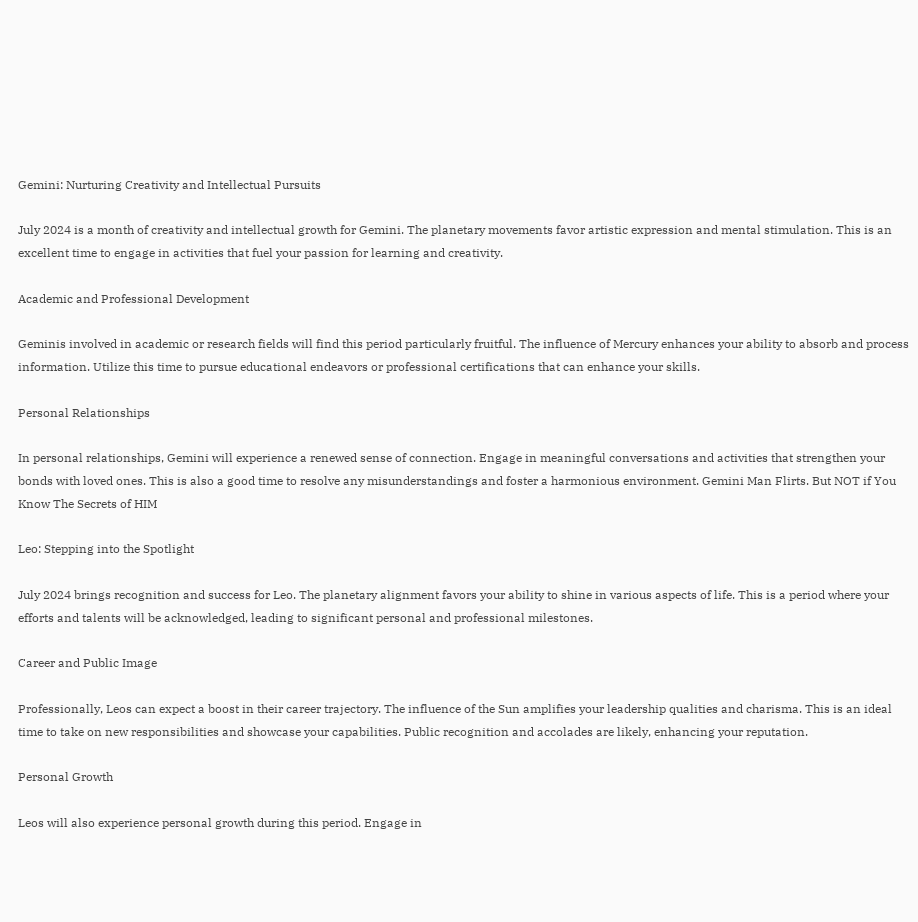Gemini: Nurturing Creativity and Intellectual Pursuits

July 2024 is a month of creativity and intellectual growth for Gemini. The planetary movements favor artistic expression and mental stimulation. This is an excellent time to engage in activities that fuel your passion for learning and creativity.

Academic and Professional Development

Geminis involved in academic or research fields will find this period particularly fruitful. The influence of Mercury enhances your ability to absorb and process information. Utilize this time to pursue educational endeavors or professional certifications that can enhance your skills.

Personal Relationships

In personal relationships, Gemini will experience a renewed sense of connection. Engage in meaningful conversations and activities that strengthen your bonds with loved ones. This is also a good time to resolve any misunderstandings and foster a harmonious environment. Gemini Man Flirts. But NOT if You Know The Secrets of HIM

Leo: Stepping into the Spotlight

July 2024 brings recognition and success for Leo. The planetary alignment favors your ability to shine in various aspects of life. This is a period where your efforts and talents will be acknowledged, leading to significant personal and professional milestones.

Career and Public Image

Professionally, Leos can expect a boost in their career trajectory. The influence of the Sun amplifies your leadership qualities and charisma. This is an ideal time to take on new responsibilities and showcase your capabilities. Public recognition and accolades are likely, enhancing your reputation.

Personal Growth

Leos will also experience personal growth during this period. Engage in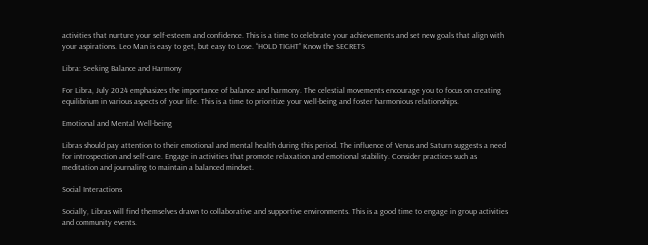activities that nurture your self-esteem and confidence. This is a time to celebrate your achievements and set new goals that align with your aspirations. Leo Man is easy to get, but easy to Lose. “HOLD TIGHT” Know the SECRETS

Libra: Seeking Balance and Harmony

For Libra, July 2024 emphasizes the importance of balance and harmony. The celestial movements encourage you to focus on creating equilibrium in various aspects of your life. This is a time to prioritize your well-being and foster harmonious relationships.

Emotional and Mental Well-being

Libras should pay attention to their emotional and mental health during this period. The influence of Venus and Saturn suggests a need for introspection and self-care. Engage in activities that promote relaxation and emotional stability. Consider practices such as meditation and journaling to maintain a balanced mindset.

Social Interactions

Socially, Libras will find themselves drawn to collaborative and supportive environments. This is a good time to engage in group activities and community events.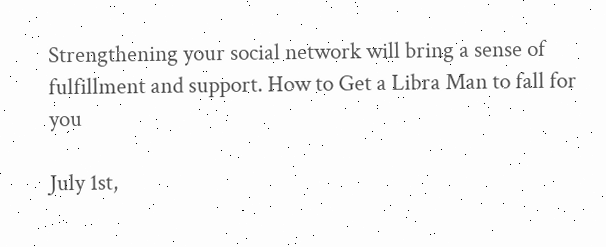Strengthening your social network will bring a sense of fulfillment and support. How to Get a Libra Man to fall for you

July 1st,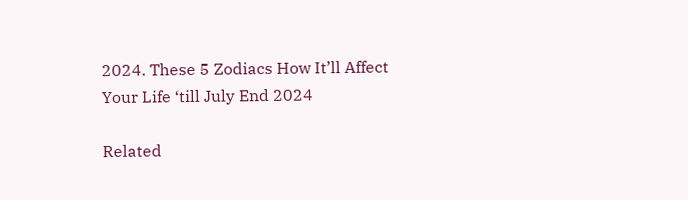2024. These 5 Zodiacs How It’ll Affect Your Life ‘till July End 2024

Related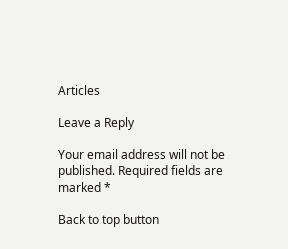Articles

Leave a Reply

Your email address will not be published. Required fields are marked *

Back to top button